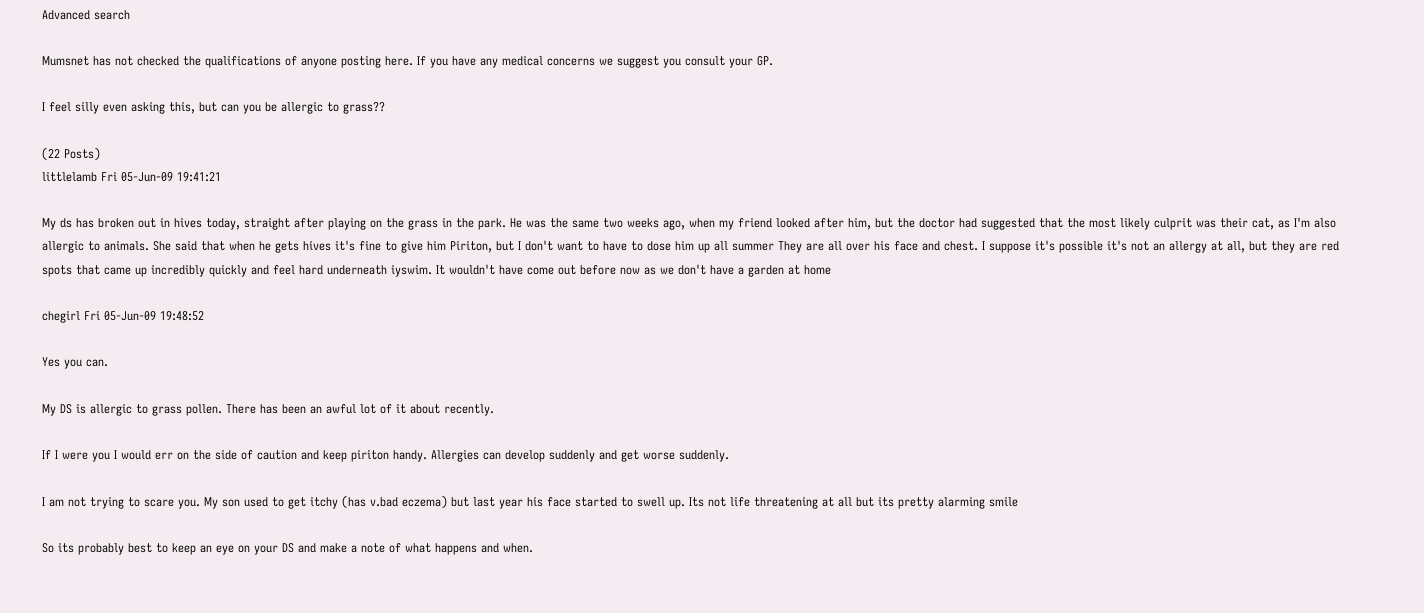Advanced search

Mumsnet has not checked the qualifications of anyone posting here. If you have any medical concerns we suggest you consult your GP.

I feel silly even asking this, but can you be allergic to grass??

(22 Posts)
littlelamb Fri 05-Jun-09 19:41:21

My ds has broken out in hives today, straight after playing on the grass in the park. He was the same two weeks ago, when my friend looked after him, but the doctor had suggested that the most likely culprit was their cat, as I'm also allergic to animals. She said that when he gets hives it's fine to give him Piriton, but I don't want to have to dose him up all summer They are all over his face and chest. I suppose it's possible it's not an allergy at all, but they are red spots that came up incredibly quickly and feel hard underneath iyswim. It wouldn't have come out before now as we don't have a garden at home

chegirl Fri 05-Jun-09 19:48:52

Yes you can.

My DS is allergic to grass pollen. There has been an awful lot of it about recently.

If I were you I would err on the side of caution and keep piriton handy. Allergies can develop suddenly and get worse suddenly.

I am not trying to scare you. My son used to get itchy (has v.bad eczema) but last year his face started to swell up. Its not life threatening at all but its pretty alarming smile

So its probably best to keep an eye on your DS and make a note of what happens and when.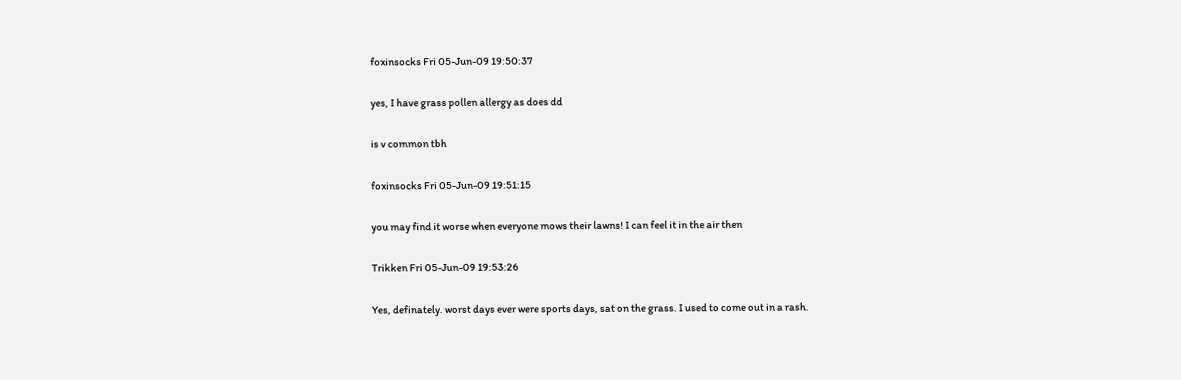foxinsocks Fri 05-Jun-09 19:50:37

yes, I have grass pollen allergy as does dd

is v common tbh

foxinsocks Fri 05-Jun-09 19:51:15

you may find it worse when everyone mows their lawns! I can feel it in the air then

Trikken Fri 05-Jun-09 19:53:26

Yes, definately. worst days ever were sports days, sat on the grass. I used to come out in a rash.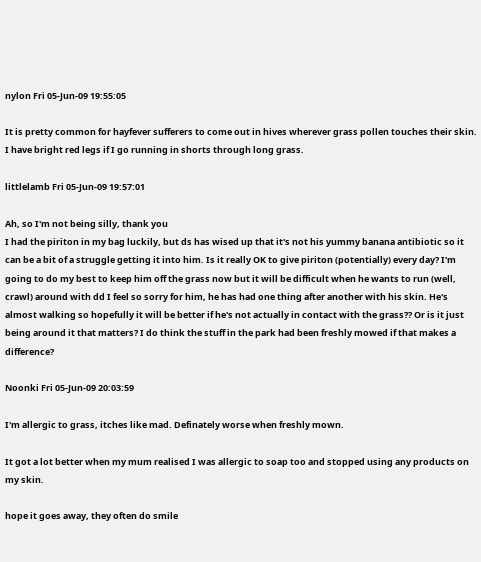nylon Fri 05-Jun-09 19:55:05

It is pretty common for hayfever sufferers to come out in hives wherever grass pollen touches their skin. I have bright red legs if I go running in shorts through long grass.

littlelamb Fri 05-Jun-09 19:57:01

Ah, so I'm not being silly, thank you
I had the piriton in my bag luckily, but ds has wised up that it's not his yummy banana antibiotic so it can be a bit of a struggle getting it into him. Is it really OK to give piriton (potentially) every day? I'm going to do my best to keep him off the grass now but it will be difficult when he wants to run (well, crawl) around with dd I feel so sorry for him, he has had one thing after another with his skin. He's almost walking so hopefully it will be better if he's not actually in contact with the grass?? Or is it just being around it that matters? I do think the stuff in the park had been freshly mowed if that makes a difference?

Noonki Fri 05-Jun-09 20:03:59

I'm allergic to grass, itches like mad. Definately worse when freshly mown.

It got a lot better when my mum realised I was allergic to soap too and stopped using any products on my skin.

hope it goes away, they often do smile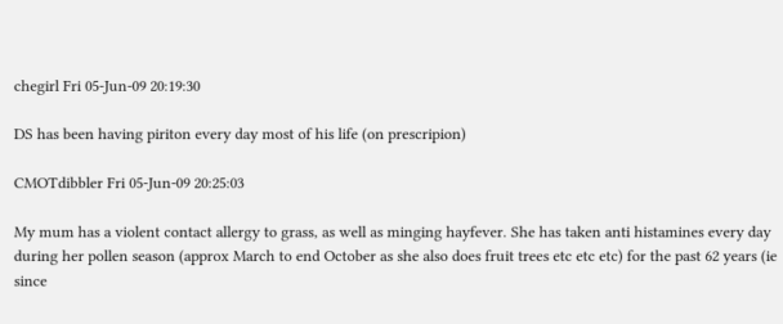chegirl Fri 05-Jun-09 20:19:30

DS has been having piriton every day most of his life (on prescripion)

CMOTdibbler Fri 05-Jun-09 20:25:03

My mum has a violent contact allergy to grass, as well as minging hayfever. She has taken anti histamines every day during her pollen season (approx March to end October as she also does fruit trees etc etc etc) for the past 62 years (ie since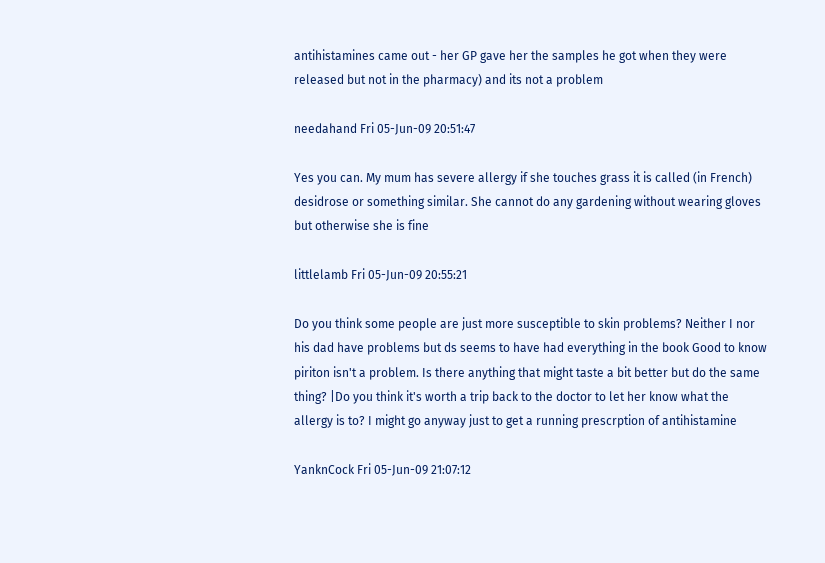antihistamines came out - her GP gave her the samples he got when they were released but not in the pharmacy) and its not a problem

needahand Fri 05-Jun-09 20:51:47

Yes you can. My mum has severe allergy if she touches grass it is called (in French) desidrose or something similar. She cannot do any gardening without wearing gloves but otherwise she is fine

littlelamb Fri 05-Jun-09 20:55:21

Do you think some people are just more susceptible to skin problems? Neither I nor his dad have problems but ds seems to have had everything in the book Good to know piriton isn't a problem. Is there anything that might taste a bit better but do the same thing? |Do you think it's worth a trip back to the doctor to let her know what the allergy is to? I might go anyway just to get a running prescrption of antihistamine

YanknCock Fri 05-Jun-09 21:07:12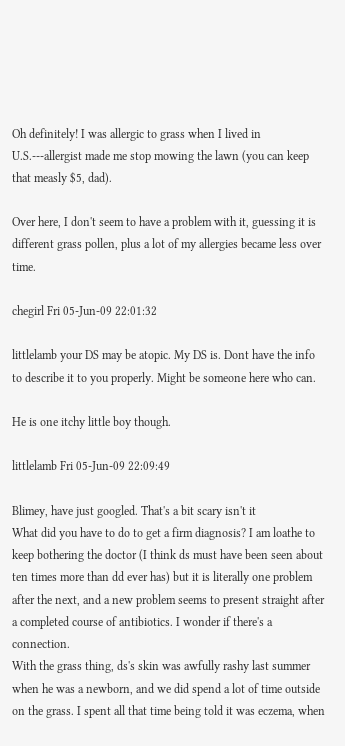Oh definitely! I was allergic to grass when I lived in U.S.---allergist made me stop mowing the lawn (you can keep that measly $5, dad).

Over here, I don't seem to have a problem with it, guessing it is different grass pollen, plus a lot of my allergies became less over time.

chegirl Fri 05-Jun-09 22:01:32

littlelamb your DS may be atopic. My DS is. Dont have the info to describe it to you properly. Might be someone here who can.

He is one itchy little boy though.

littlelamb Fri 05-Jun-09 22:09:49

Blimey, have just googled. That's a bit scary isn't it
What did you have to do to get a firm diagnosis? I am loathe to keep bothering the doctor (I think ds must have been seen about ten times more than dd ever has) but it is literally one problem after the next, and a new problem seems to present straight after a completed course of antibiotics. I wonder if there's a connection.
With the grass thing, ds's skin was awfully rashy last summer when he was a newborn, and we did spend a lot of time outside on the grass. I spent all that time being told it was eczema, when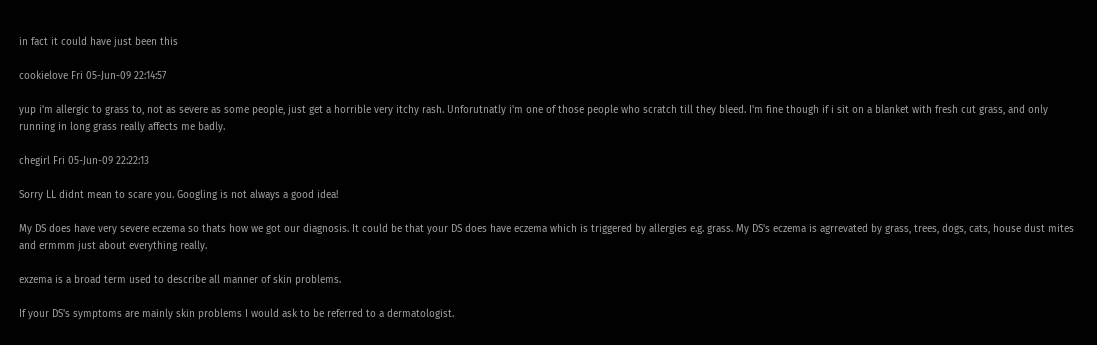in fact it could have just been this

cookielove Fri 05-Jun-09 22:14:57

yup i'm allergic to grass to, not as severe as some people, just get a horrible very itchy rash. Unforutnatly i'm one of those people who scratch till they bleed. I'm fine though if i sit on a blanket with fresh cut grass, and only running in long grass really affects me badly.

chegirl Fri 05-Jun-09 22:22:13

Sorry LL didnt mean to scare you. Googling is not always a good idea!

My DS does have very severe eczema so thats how we got our diagnosis. It could be that your DS does have eczema which is triggered by allergies e.g. grass. My DS's eczema is agrrevated by grass, trees, dogs, cats, house dust mites and ermmm just about everything really.

exzema is a broad term used to describe all manner of skin problems.

If your DS's symptoms are mainly skin problems I would ask to be referred to a dermatologist.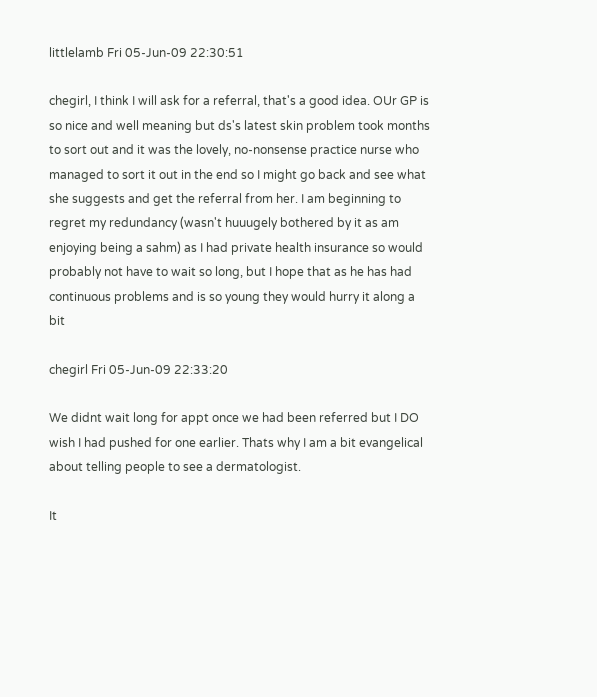littlelamb Fri 05-Jun-09 22:30:51

chegirl, I think I will ask for a referral, that's a good idea. OUr GP is so nice and well meaning but ds's latest skin problem took months to sort out and it was the lovely, no-nonsense practice nurse who managed to sort it out in the end so I might go back and see what she suggests and get the referral from her. I am beginning to regret my redundancy (wasn't huuugely bothered by it as am enjoying being a sahm) as I had private health insurance so would probably not have to wait so long, but I hope that as he has had continuous problems and is so young they would hurry it along a bit

chegirl Fri 05-Jun-09 22:33:20

We didnt wait long for appt once we had been referred but I DO wish I had pushed for one earlier. Thats why I am a bit evangelical about telling people to see a dermatologist.

It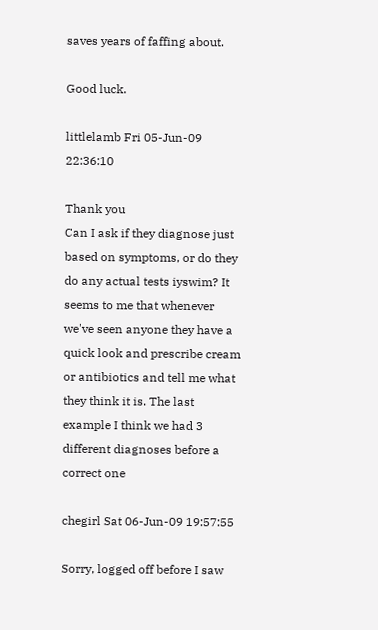saves years of faffing about.

Good luck.

littlelamb Fri 05-Jun-09 22:36:10

Thank you
Can I ask if they diagnose just based on symptoms, or do they do any actual tests iyswim? It seems to me that whenever we've seen anyone they have a quick look and prescribe cream or antibiotics and tell me what they think it is. The last example I think we had 3 different diagnoses before a correct one

chegirl Sat 06-Jun-09 19:57:55

Sorry, logged off before I saw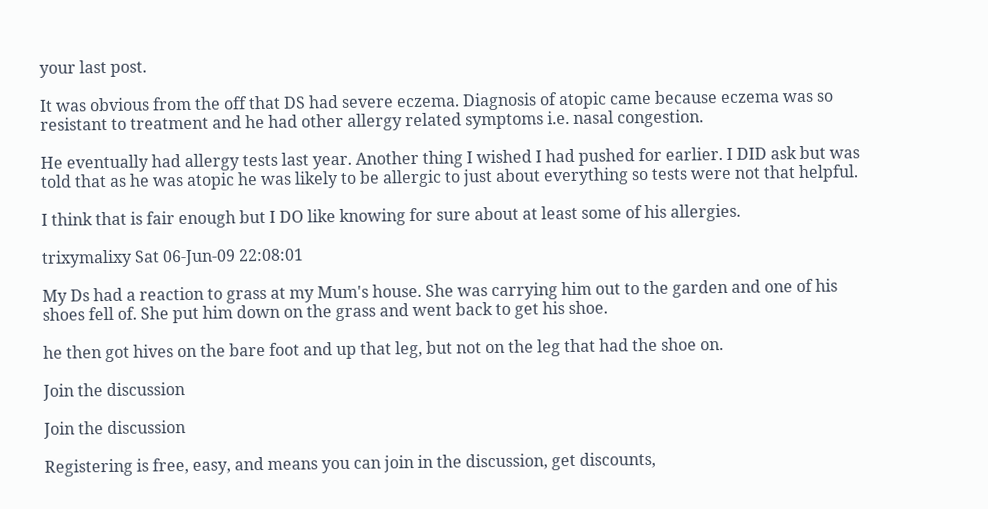your last post.

It was obvious from the off that DS had severe eczema. Diagnosis of atopic came because eczema was so resistant to treatment and he had other allergy related symptoms i.e. nasal congestion.

He eventually had allergy tests last year. Another thing I wished I had pushed for earlier. I DID ask but was told that as he was atopic he was likely to be allergic to just about everything so tests were not that helpful.

I think that is fair enough but I DO like knowing for sure about at least some of his allergies.

trixymalixy Sat 06-Jun-09 22:08:01

My Ds had a reaction to grass at my Mum's house. She was carrying him out to the garden and one of his shoes fell of. She put him down on the grass and went back to get his shoe.

he then got hives on the bare foot and up that leg, but not on the leg that had the shoe on.

Join the discussion

Join the discussion

Registering is free, easy, and means you can join in the discussion, get discounts,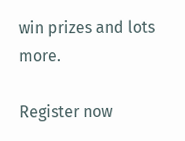win prizes and lots more.

Register now